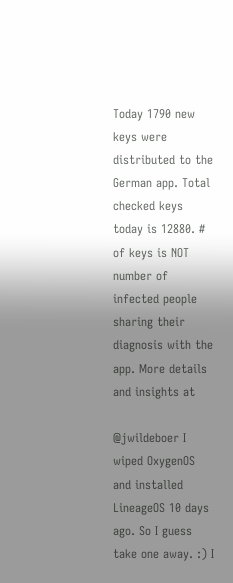Today 1790 new keys were distributed to the German app. Total checked keys today is 12880. # of keys is NOT number of infected people sharing their diagnosis with the app. More details and insights at

@jwildeboer I wiped OxygenOS and installed LineageOS 10 days ago. So I guess take one away. :) I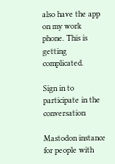also have the app on my work phone. This is getting complicated.

Sign in to participate in the conversation

Mastodon instance for people with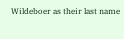Wildeboer as their last name